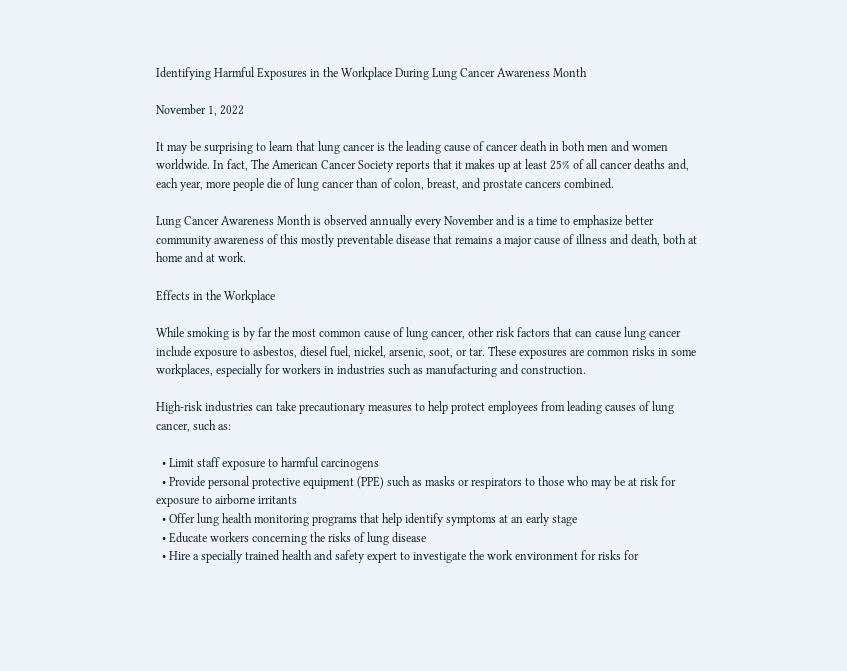Identifying Harmful Exposures in the Workplace During Lung Cancer Awareness Month

November 1, 2022

It may be surprising to learn that lung cancer is the leading cause of cancer death in both men and women worldwide. In fact, The American Cancer Society reports that it makes up at least 25% of all cancer deaths and, each year, more people die of lung cancer than of colon, breast, and prostate cancers combined.

Lung Cancer Awareness Month is observed annually every November and is a time to emphasize better community awareness of this mostly preventable disease that remains a major cause of illness and death, both at home and at work.

Effects in the Workplace

While smoking is by far the most common cause of lung cancer, other risk factors that can cause lung cancer include exposure to asbestos, diesel fuel, nickel, arsenic, soot, or tar. These exposures are common risks in some workplaces, especially for workers in industries such as manufacturing and construction.

High-risk industries can take precautionary measures to help protect employees from leading causes of lung cancer, such as:

  • Limit staff exposure to harmful carcinogens
  • Provide personal protective equipment (PPE) such as masks or respirators to those who may be at risk for exposure to airborne irritants
  • Offer lung health monitoring programs that help identify symptoms at an early stage
  • Educate workers concerning the risks of lung disease
  • Hire a specially trained health and safety expert to investigate the work environment for risks for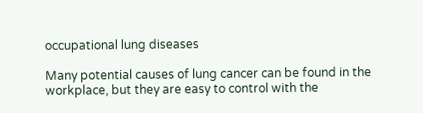occupational lung diseases

Many potential causes of lung cancer can be found in the workplace, but they are easy to control with the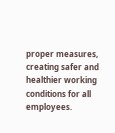proper measures, creating safer and healthier working conditions for all employees.